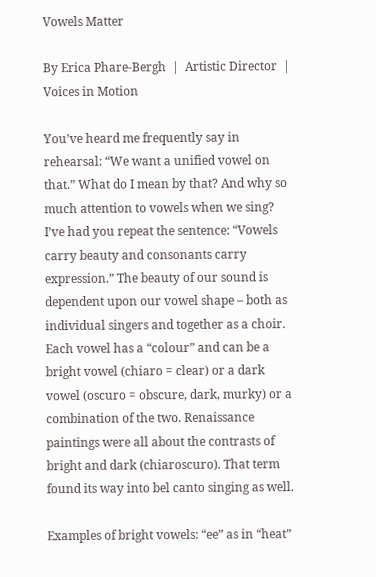Vowels Matter

By Erica Phare-Bergh  |  Artistic Director  |  Voices in Motion

You’ve heard me frequently say in rehearsal: “We want a unified vowel on that.” What do I mean by that? And why so much attention to vowels when we sing? I’ve had you repeat the sentence: “Vowels carry beauty and consonants carry expression.” The beauty of our sound is dependent upon our vowel shape – both as individual singers and together as a choir. Each vowel has a “colour” and can be a bright vowel (chiaro = clear) or a dark vowel (oscuro = obscure, dark, murky) or a combination of the two. Renaissance paintings were all about the contrasts of bright and dark (chiaroscuro). That term found its way into bel canto singing as well.

Examples of bright vowels: “ee” as in “heat”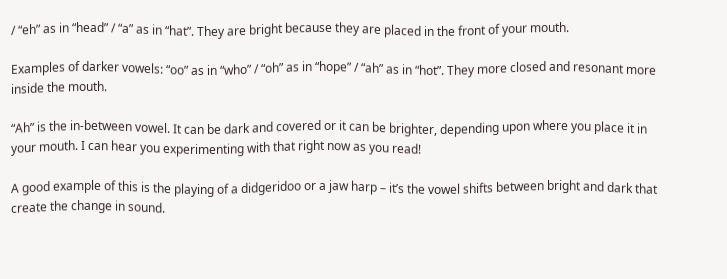/ “eh” as in “head” / “a” as in “hat”. They are bright because they are placed in the front of your mouth.

Examples of darker vowels: “oo” as in “who” / “oh” as in “hope” / “ah” as in “hot”. They more closed and resonant more inside the mouth.

“Ah” is the in-between vowel. It can be dark and covered or it can be brighter, depending upon where you place it in your mouth. I can hear you experimenting with that right now as you read!

A good example of this is the playing of a didgeridoo or a jaw harp – it’s the vowel shifts between bright and dark that create the change in sound.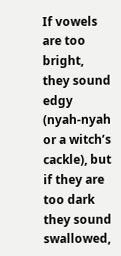If vowels are too bright, they sound edgy (nyah-nyah or a witch’s cackle), but if they are too dark they sound swallowed,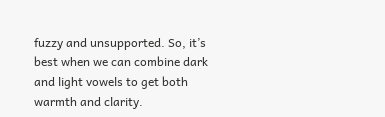fuzzy and unsupported. So, it’s best when we can combine dark and light vowels to get both warmth and clarity.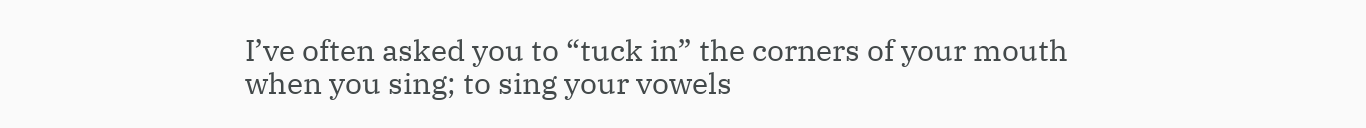I’ve often asked you to “tuck in” the corners of your mouth when you sing; to sing your vowels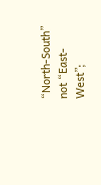“North-South” not “East-West”;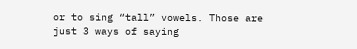or to sing “tall” vowels. Those are just 3 ways of saying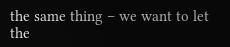the same thing – we want to let the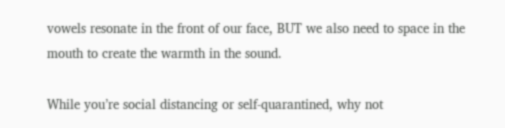vowels resonate in the front of our face, BUT we also need to space in the mouth to create the warmth in the sound.

While you’re social distancing or self-quarantined, why not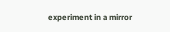experiment in a mirror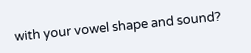with your vowel shape and sound?